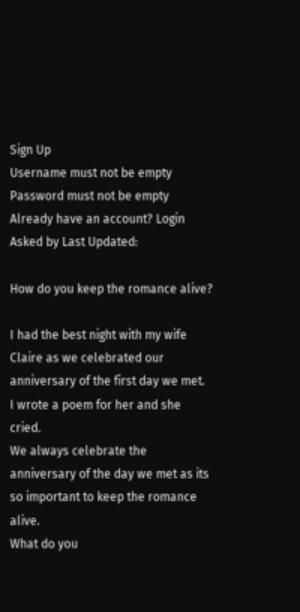Sign Up
Username must not be empty
Password must not be empty
Already have an account? Login
Asked by Last Updated:

How do you keep the romance alive?

I had the best night with my wife Claire as we celebrated our anniversary of the first day we met.
I wrote a poem for her and she cried.
We always celebrate the anniversary of the day we met as its so important to keep the romance alive.
What do you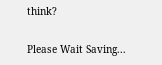think?

Please Wait Saving...